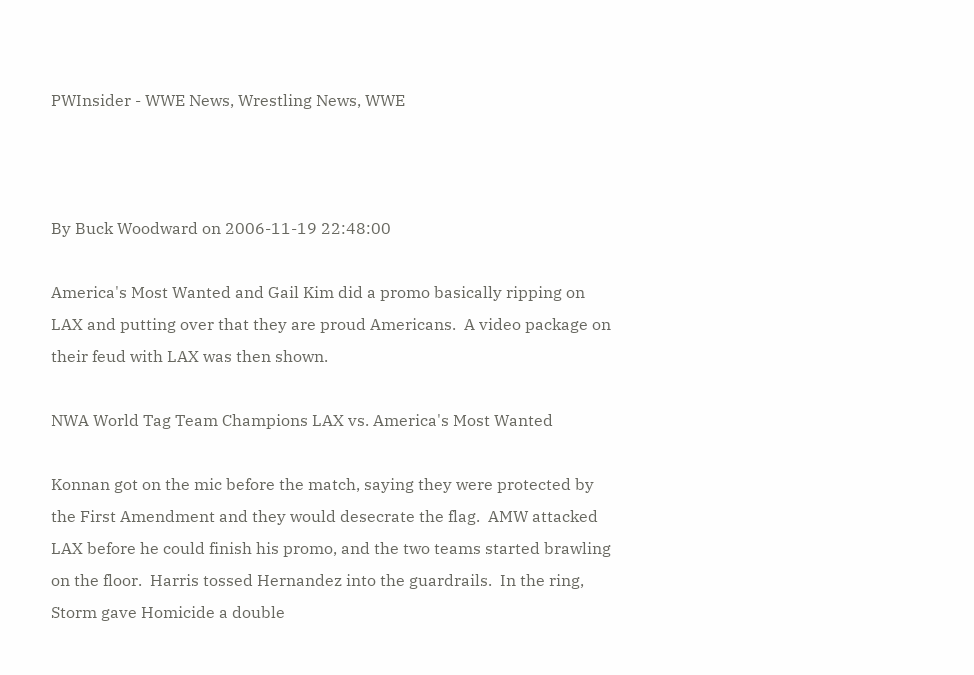PWInsider - WWE News, Wrestling News, WWE



By Buck Woodward on 2006-11-19 22:48:00

America's Most Wanted and Gail Kim did a promo basically ripping on LAX and putting over that they are proud Americans.  A video package on their feud with LAX was then shown.

NWA World Tag Team Champions LAX vs. America's Most Wanted

Konnan got on the mic before the match, saying they were protected by the First Amendment and they would desecrate the flag.  AMW attacked LAX before he could finish his promo, and the two teams started brawling on the floor.  Harris tossed Hernandez into the guardrails.  In the ring, Storm gave Homicide a double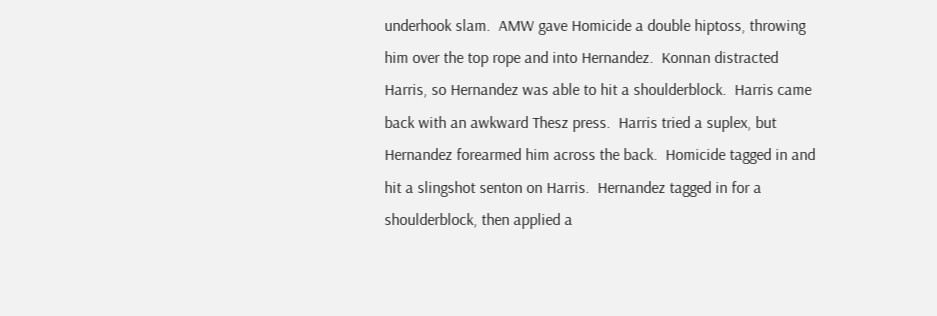underhook slam.  AMW gave Homicide a double hiptoss, throwing him over the top rope and into Hernandez.  Konnan distracted Harris, so Hernandez was able to hit a shoulderblock.  Harris came back with an awkward Thesz press.  Harris tried a suplex, but Hernandez forearmed him across the back.  Homicide tagged in and hit a slingshot senton on Harris.  Hernandez tagged in for a shoulderblock, then applied a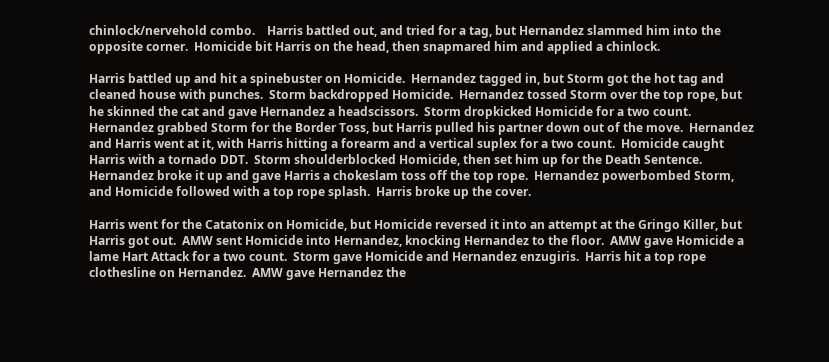chinlock/nervehold combo.    Harris battled out, and tried for a tag, but Hernandez slammed him into the opposite corner.  Homicide bit Harris on the head, then snapmared him and applied a chinlock.

Harris battled up and hit a spinebuster on Homicide.  Hernandez tagged in, but Storm got the hot tag and cleaned house with punches.  Storm backdropped Homicide.  Hernandez tossed Storm over the top rope, but he skinned the cat and gave Hernandez a headscissors.  Storm dropkicked Homicide for a two count.  Hernandez grabbed Storm for the Border Toss, but Harris pulled his partner down out of the move.  Hernandez and Harris went at it, with Harris hitting a forearm and a vertical suplex for a two count.  Homicide caught Harris with a tornado DDT.  Storm shoulderblocked Homicide, then set him up for the Death Sentence. Hernandez broke it up and gave Harris a chokeslam toss off the top rope.  Hernandez powerbombed Storm, and Homicide followed with a top rope splash.  Harris broke up the cover.

Harris went for the Catatonix on Homicide, but Homicide reversed it into an attempt at the Gringo Killer, but Harris got out.  AMW sent Homicide into Hernandez, knocking Hernandez to the floor.  AMW gave Homicide a lame Hart Attack for a two count.  Storm gave Homicide and Hernandez enzugiris.  Harris hit a top rope clothesline on Hernandez.  AMW gave Hernandez the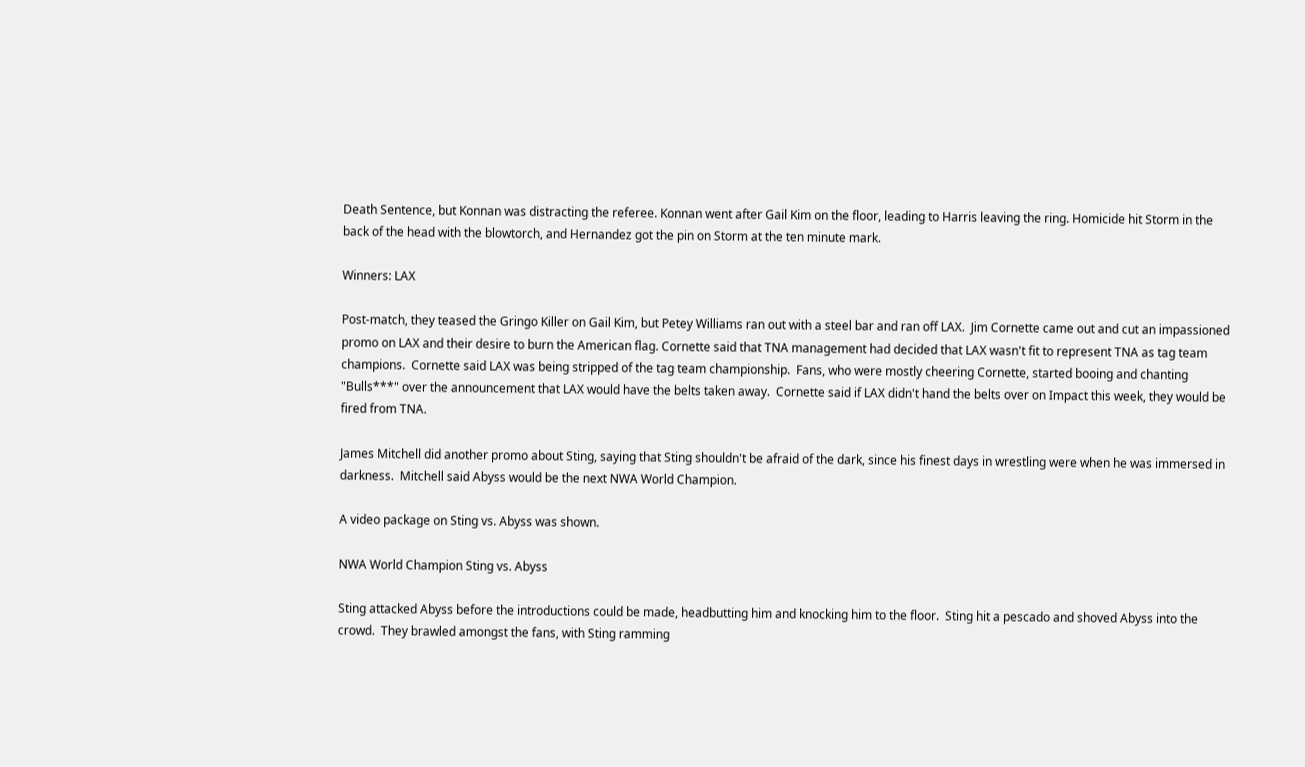Death Sentence, but Konnan was distracting the referee. Konnan went after Gail Kim on the floor, leading to Harris leaving the ring. Homicide hit Storm in the back of the head with the blowtorch, and Hernandez got the pin on Storm at the ten minute mark.

Winners: LAX

Post-match, they teased the Gringo Killer on Gail Kim, but Petey Williams ran out with a steel bar and ran off LAX.  Jim Cornette came out and cut an impassioned promo on LAX and their desire to burn the American flag. Cornette said that TNA management had decided that LAX wasn't fit to represent TNA as tag team champions.  Cornette said LAX was being stripped of the tag team championship.  Fans, who were mostly cheering Cornette, started booing and chanting "Bulls***" over the announcement that LAX would have the belts taken away.  Cornette said if LAX didn't hand the belts over on Impact this week, they would be fired from TNA.

James Mitchell did another promo about Sting, saying that Sting shouldn't be afraid of the dark, since his finest days in wrestling were when he was immersed in darkness.  Mitchell said Abyss would be the next NWA World Champion.

A video package on Sting vs. Abyss was shown.

NWA World Champion Sting vs. Abyss

Sting attacked Abyss before the introductions could be made, headbutting him and knocking him to the floor.  Sting hit a pescado and shoved Abyss into the crowd.  They brawled amongst the fans, with Sting ramming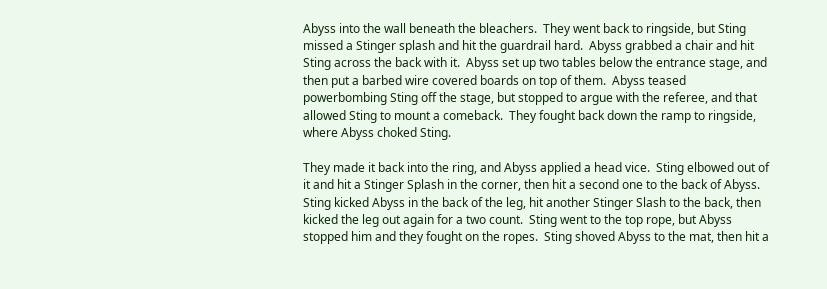Abyss into the wall beneath the bleachers.  They went back to ringside, but Sting missed a Stinger splash and hit the guardrail hard.  Abyss grabbed a chair and hit Sting across the back with it.  Abyss set up two tables below the entrance stage, and then put a barbed wire covered boards on top of them.  Abyss teased powerbombing Sting off the stage, but stopped to argue with the referee, and that allowed Sting to mount a comeback.  They fought back down the ramp to ringside, where Abyss choked Sting.

They made it back into the ring, and Abyss applied a head vice.  Sting elbowed out of it and hit a Stinger Splash in the corner, then hit a second one to the back of Abyss.  Sting kicked Abyss in the back of the leg, hit another Stinger Slash to the back, then kicked the leg out again for a two count.  Sting went to the top rope, but Abyss stopped him and they fought on the ropes.  Sting shoved Abyss to the mat, then hit a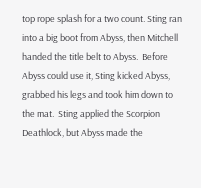top rope splash for a two count. Sting ran into a big boot from Abyss, then Mitchell handed the title belt to Abyss.  Before Abyss could use it, Sting kicked Abyss, grabbed his legs and took him down to the mat.  Sting applied the Scorpion Deathlock, but Abyss made the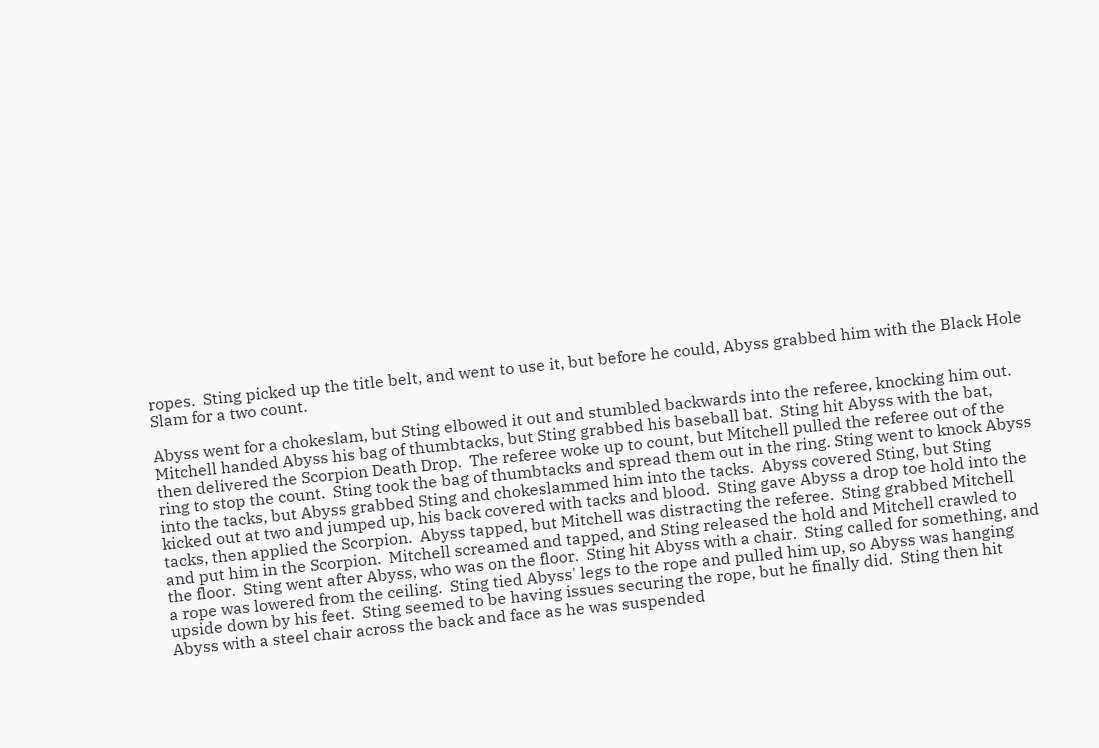ropes.  Sting picked up the title belt, and went to use it, but before he could, Abyss grabbed him with the Black Hole Slam for a two count.

Abyss went for a chokeslam, but Sting elbowed it out and stumbled backwards into the referee, knocking him out.  Mitchell handed Abyss his bag of thumbtacks, but Sting grabbed his baseball bat.  Sting hit Abyss with the bat, then delivered the Scorpion Death Drop.  The referee woke up to count, but Mitchell pulled the referee out of the ring to stop the count.  Sting took the bag of thumbtacks and spread them out in the ring. Sting went to knock Abyss into the tacks, but Abyss grabbed Sting and chokeslammed him into the tacks.  Abyss covered Sting, but Sting kicked out at two and jumped up, his back covered with tacks and blood.  Sting gave Abyss a drop toe hold into the tacks, then applied the Scorpion.  Abyss tapped, but Mitchell was distracting the referee.  Sting grabbed Mitchell and put him in the Scorpion.  Mitchell screamed and tapped, and Sting released the hold and Mitchell crawled to the floor.  Sting went after Abyss, who was on the floor.  Sting hit Abyss with a chair.  Sting called for something, and a rope was lowered from the ceiling.  Sting tied Abyss' legs to the rope and pulled him up, so Abyss was hanging upside down by his feet.  Sting seemed to be having issues securing the rope, but he finally did.  Sting then hit Abyss with a steel chair across the back and face as he was suspended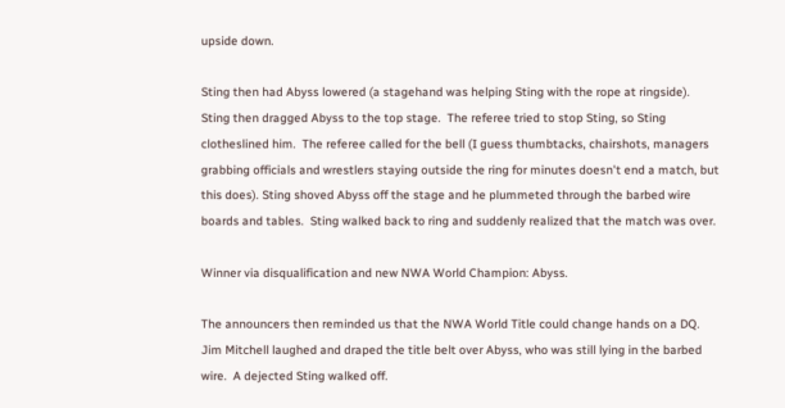upside down.

Sting then had Abyss lowered (a stagehand was helping Sting with the rope at ringside).  Sting then dragged Abyss to the top stage.  The referee tried to stop Sting, so Sting clotheslined him.  The referee called for the bell (I guess thumbtacks, chairshots, managers grabbing officials and wrestlers staying outside the ring for minutes doesn't end a match, but this does). Sting shoved Abyss off the stage and he plummeted through the barbed wire boards and tables.  Sting walked back to ring and suddenly realized that the match was over.

Winner via disqualification and new NWA World Champion: Abyss.

The announcers then reminded us that the NWA World Title could change hands on a DQ.  Jim Mitchell laughed and draped the title belt over Abyss, who was still lying in the barbed wire.  A dejected Sting walked off.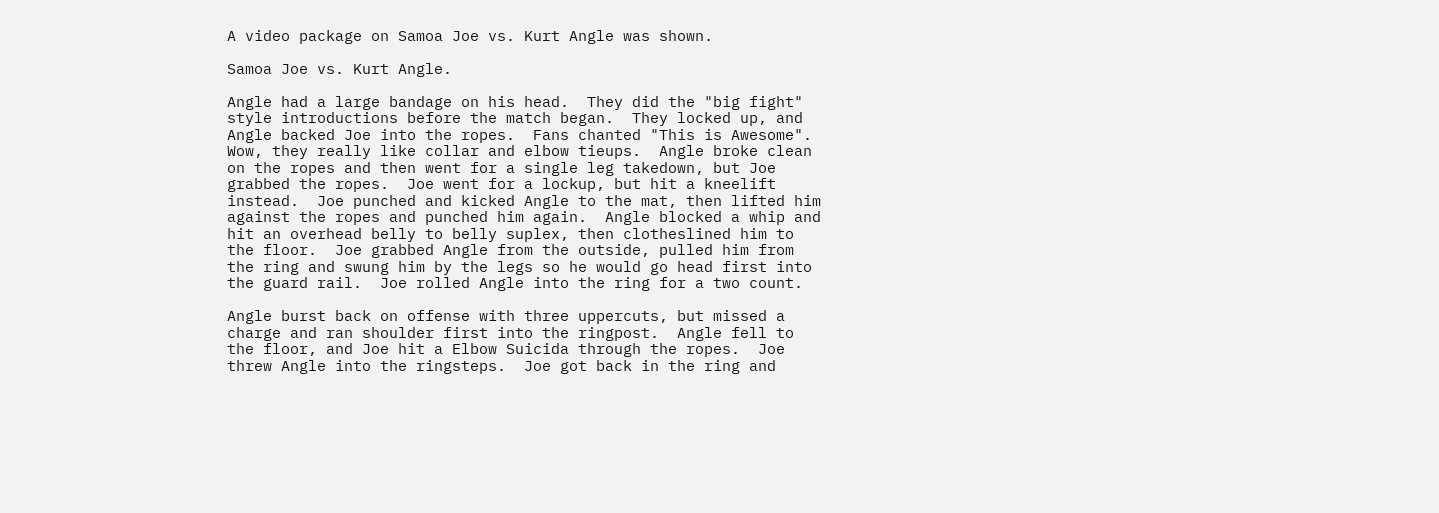A video package on Samoa Joe vs. Kurt Angle was shown.

Samoa Joe vs. Kurt Angle.

Angle had a large bandage on his head.  They did the "big fight" style introductions before the match began.  They locked up, and Angle backed Joe into the ropes.  Fans chanted "This is Awesome".  Wow, they really like collar and elbow tieups.  Angle broke clean on the ropes and then went for a single leg takedown, but Joe grabbed the ropes.  Joe went for a lockup, but hit a kneelift instead.  Joe punched and kicked Angle to the mat, then lifted him against the ropes and punched him again.  Angle blocked a whip and hit an overhead belly to belly suplex, then clotheslined him to the floor.  Joe grabbed Angle from the outside, pulled him from the ring and swung him by the legs so he would go head first into the guard rail.  Joe rolled Angle into the ring for a two count.

Angle burst back on offense with three uppercuts, but missed a charge and ran shoulder first into the ringpost.  Angle fell to the floor, and Joe hit a Elbow Suicida through the ropes.  Joe threw Angle into the ringsteps.  Joe got back in the ring and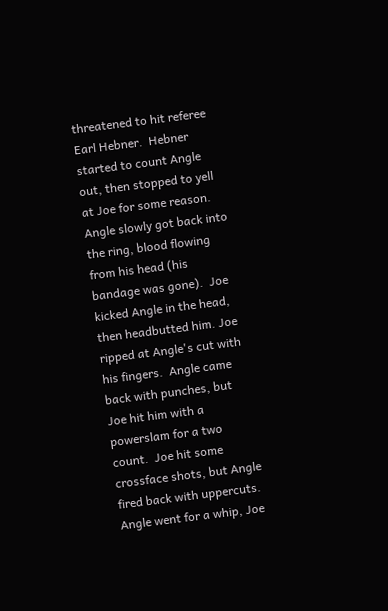threatened to hit referee Earl Hebner.  Hebner started to count Angle out, then stopped to yell at Joe for some reason.  Angle slowly got back into the ring, blood flowing from his head (his bandage was gone).  Joe kicked Angle in the head, then headbutted him. Joe ripped at Angle's cut with his fingers.  Angle came back with punches, but Joe hit him with a powerslam for a two count.  Joe hit some crossface shots, but Angle fired back with uppercuts.  Angle went for a whip, Joe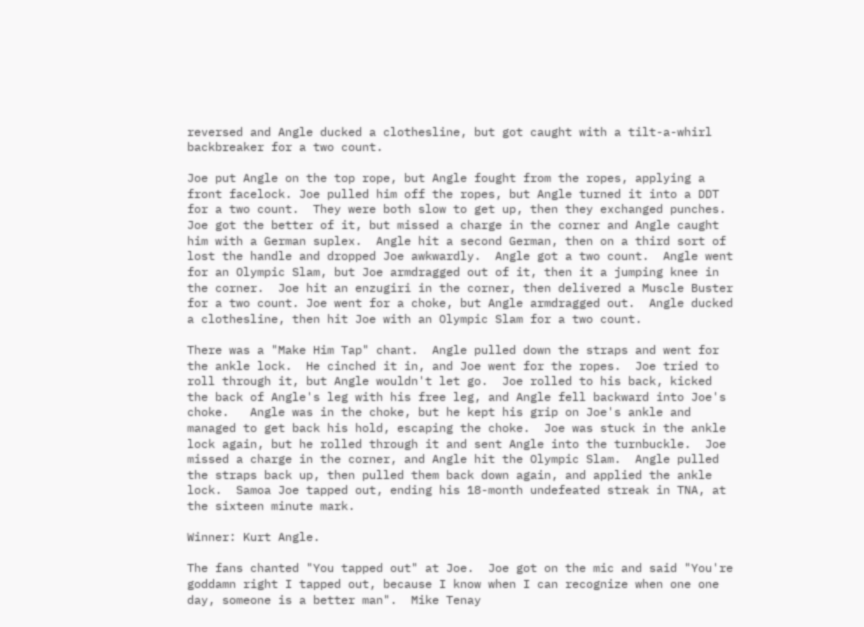reversed and Angle ducked a clothesline, but got caught with a tilt-a-whirl backbreaker for a two count.

Joe put Angle on the top rope, but Angle fought from the ropes, applying a front facelock. Joe pulled him off the ropes, but Angle turned it into a DDT for a two count.  They were both slow to get up, then they exchanged punches.  Joe got the better of it, but missed a charge in the corner and Angle caught him with a German suplex.  Angle hit a second German, then on a third sort of lost the handle and dropped Joe awkwardly.  Angle got a two count.  Angle went for an Olympic Slam, but Joe armdragged out of it, then it a jumping knee in the corner.  Joe hit an enzugiri in the corner, then delivered a Muscle Buster for a two count. Joe went for a choke, but Angle armdragged out.  Angle ducked a clothesline, then hit Joe with an Olympic Slam for a two count.

There was a "Make Him Tap" chant.  Angle pulled down the straps and went for the ankle lock.  He cinched it in, and Joe went for the ropes.  Joe tried to roll through it, but Angle wouldn't let go.  Joe rolled to his back, kicked the back of Angle's leg with his free leg, and Angle fell backward into Joe's choke.   Angle was in the choke, but he kept his grip on Joe's ankle and managed to get back his hold, escaping the choke.  Joe was stuck in the ankle lock again, but he rolled through it and sent Angle into the turnbuckle.  Joe missed a charge in the corner, and Angle hit the Olympic Slam.  Angle pulled the straps back up, then pulled them back down again, and applied the ankle lock.  Samoa Joe tapped out, ending his 18-month undefeated streak in TNA, at the sixteen minute mark.

Winner: Kurt Angle.

The fans chanted "You tapped out" at Joe.  Joe got on the mic and said "You're goddamn right I tapped out, because I know when I can recognize when one one day, someone is a better man".  Mike Tenay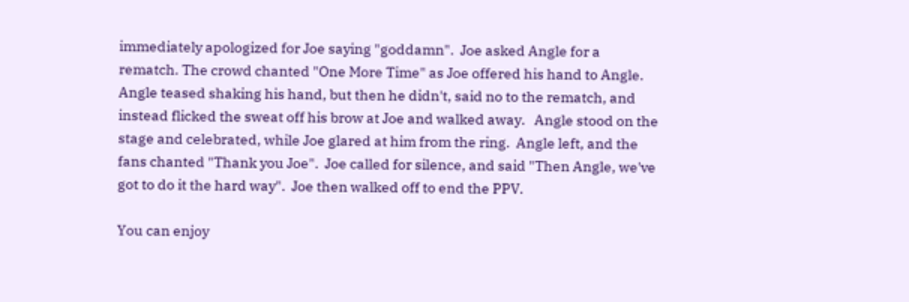immediately apologized for Joe saying "goddamn".  Joe asked Angle for a rematch. The crowd chanted "One More Time" as Joe offered his hand to Angle.  Angle teased shaking his hand, but then he didn't, said no to the rematch, and instead flicked the sweat off his brow at Joe and walked away.   Angle stood on the stage and celebrated, while Joe glared at him from the ring.  Angle left, and the fans chanted "Thank you Joe".  Joe called for silence, and said "Then Angle, we've got to do it the hard way".  Joe then walked off to end the PPV.

You can enjoy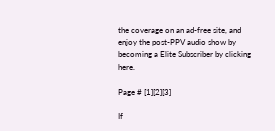the coverage on an ad-free site, and enjoy the post-PPV audio show by becoming a Elite Subscriber by clicking here.

Page # [1][2][3]

If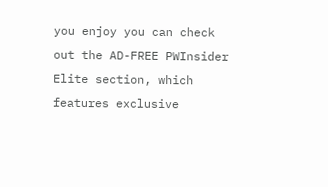you enjoy you can check out the AD-FREE PWInsider Elite section, which features exclusive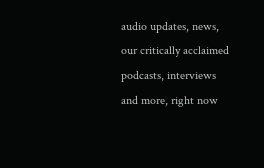audio updates, news, our critically acclaimed podcasts, interviews and more, right now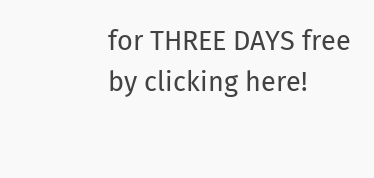for THREE DAYS free by clicking here!